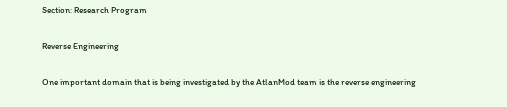Section: Research Program

Reverse Engineering

One important domain that is being investigated by the AtlanMod team is the reverse engineering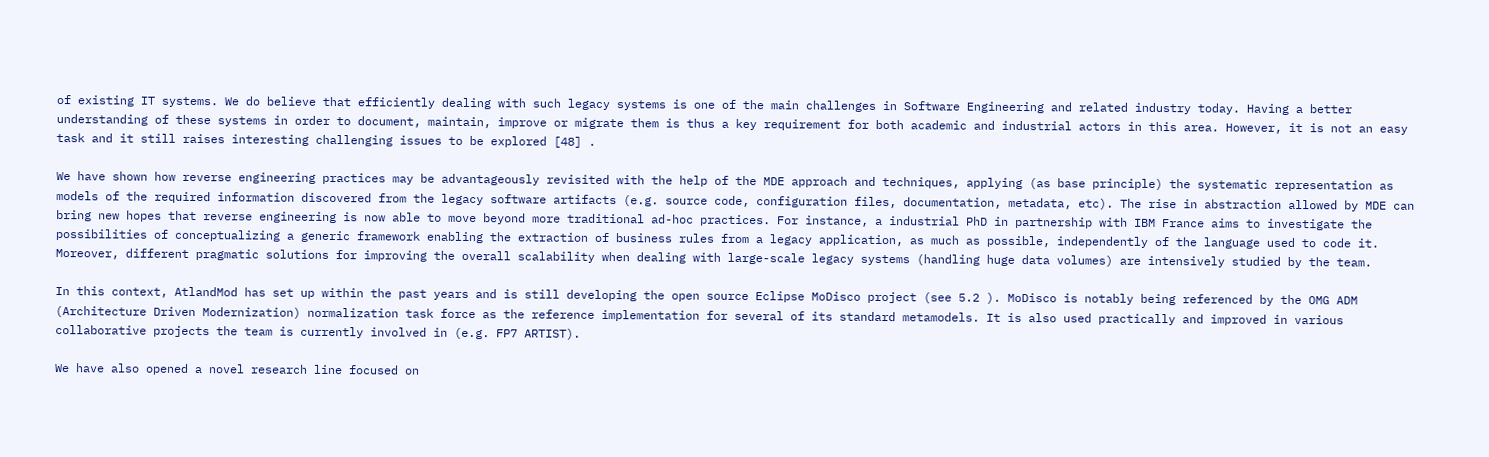of existing IT systems. We do believe that efficiently dealing with such legacy systems is one of the main challenges in Software Engineering and related industry today. Having a better understanding of these systems in order to document, maintain, improve or migrate them is thus a key requirement for both academic and industrial actors in this area. However, it is not an easy task and it still raises interesting challenging issues to be explored [48] .

We have shown how reverse engineering practices may be advantageously revisited with the help of the MDE approach and techniques, applying (as base principle) the systematic representation as models of the required information discovered from the legacy software artifacts (e.g. source code, configuration files, documentation, metadata, etc). The rise in abstraction allowed by MDE can bring new hopes that reverse engineering is now able to move beyond more traditional ad-hoc practices. For instance, a industrial PhD in partnership with IBM France aims to investigate the possibilities of conceptualizing a generic framework enabling the extraction of business rules from a legacy application, as much as possible, independently of the language used to code it. Moreover, different pragmatic solutions for improving the overall scalability when dealing with large-scale legacy systems (handling huge data volumes) are intensively studied by the team.

In this context, AtlandMod has set up within the past years and is still developing the open source Eclipse MoDisco project (see 5.2 ). MoDisco is notably being referenced by the OMG ADM (Architecture Driven Modernization) normalization task force as the reference implementation for several of its standard metamodels. It is also used practically and improved in various collaborative projects the team is currently involved in (e.g. FP7 ARTIST).

We have also opened a novel research line focused on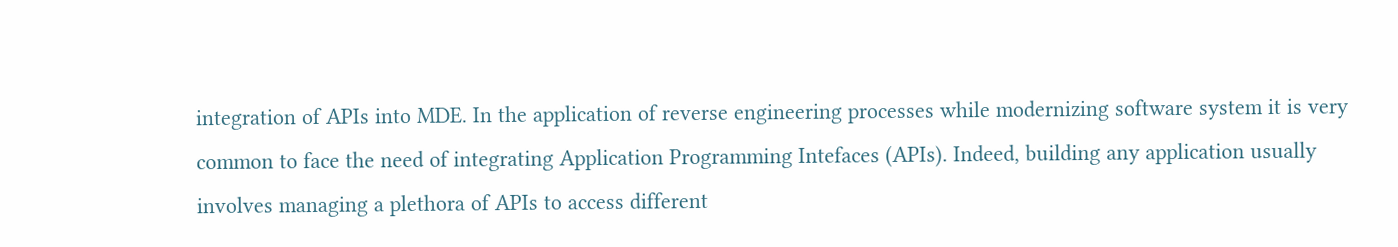integration of APIs into MDE. In the application of reverse engineering processes while modernizing software system it is very common to face the need of integrating Application Programming Intefaces (APIs). Indeed, building any application usually involves managing a plethora of APIs to access different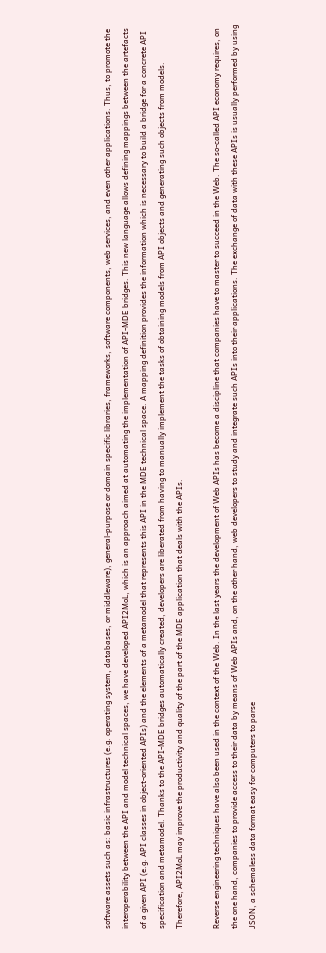software assets such as: basic infrastructures (e.g. operating system, databases, or middleware), general-purpose or domain specific libraries, frameworks, software components, web services, and even other applications. Thus, to promote the interoperability between the API and model technical spaces, we have developed API2MoL, which is an approach aimed at automating the implementation of API-MDE bridges. This new language allows defining mappings between the artefacts of a given API (e.g. API classes in object-oriented APIs) and the elements of a metamodel that represents this API in the MDE technical space. A mapping definition provides the information which is necessary to build a bridge for a concrete API specification and metamodel. Thanks to the API-MDE bridges automatically created, developers are liberated from having to manually implement the tasks of obtaining models from API objects and generating such objects from models. Therefore, API2MoL may improve the productivity and quality of the part of the MDE application that deals with the APIs.

Reverse engineering techniques have also been used in the context of the Web. In the last years the development of Web APIs has become a discipline that companies have to master to succeed in the Web. The so-called API economy requires, on the one hand, companies to provide access to their data by means of Web APIs and, on the other hand, web developers to study and integrate such APIs into their applications. The exchange of data with these APIs is usually performed by using JSON, a schemaless data format easy for computers to parse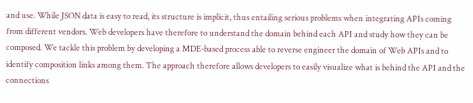and use. While JSON data is easy to read, its structure is implicit, thus entailing serious problems when integrating APIs coming from different vendors. Web developers have therefore to understand the domain behind each API and study how they can be composed. We tackle this problem by developing a MDE-based process able to reverse engineer the domain of Web APIs and to identify composition links among them. The approach therefore allows developers to easily visualize what is behind the API and the connections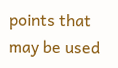points that may be used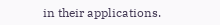in their applications.